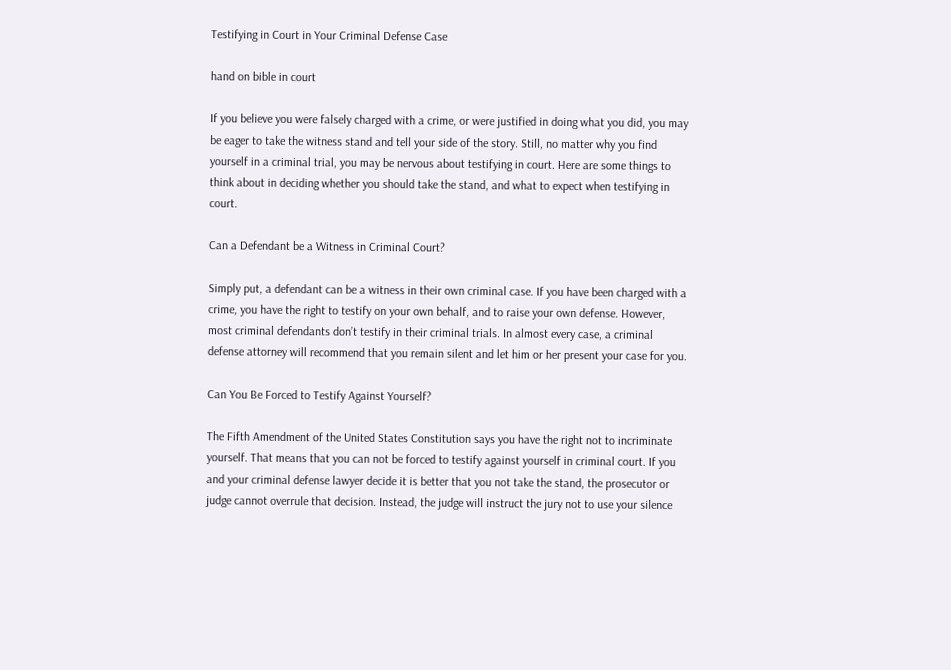Testifying in Court in Your Criminal Defense Case

hand on bible in court

If you believe you were falsely charged with a crime, or were justified in doing what you did, you may be eager to take the witness stand and tell your side of the story. Still, no matter why you find yourself in a criminal trial, you may be nervous about testifying in court. Here are some things to think about in deciding whether you should take the stand, and what to expect when testifying in court.

Can a Defendant be a Witness in Criminal Court?

Simply put, a defendant can be a witness in their own criminal case. If you have been charged with a crime, you have the right to testify on your own behalf, and to raise your own defense. However, most criminal defendants don’t testify in their criminal trials. In almost every case, a criminal defense attorney will recommend that you remain silent and let him or her present your case for you.

Can You Be Forced to Testify Against Yourself?

The Fifth Amendment of the United States Constitution says you have the right not to incriminate yourself. That means that you can not be forced to testify against yourself in criminal court. If you and your criminal defense lawyer decide it is better that you not take the stand, the prosecutor or judge cannot overrule that decision. Instead, the judge will instruct the jury not to use your silence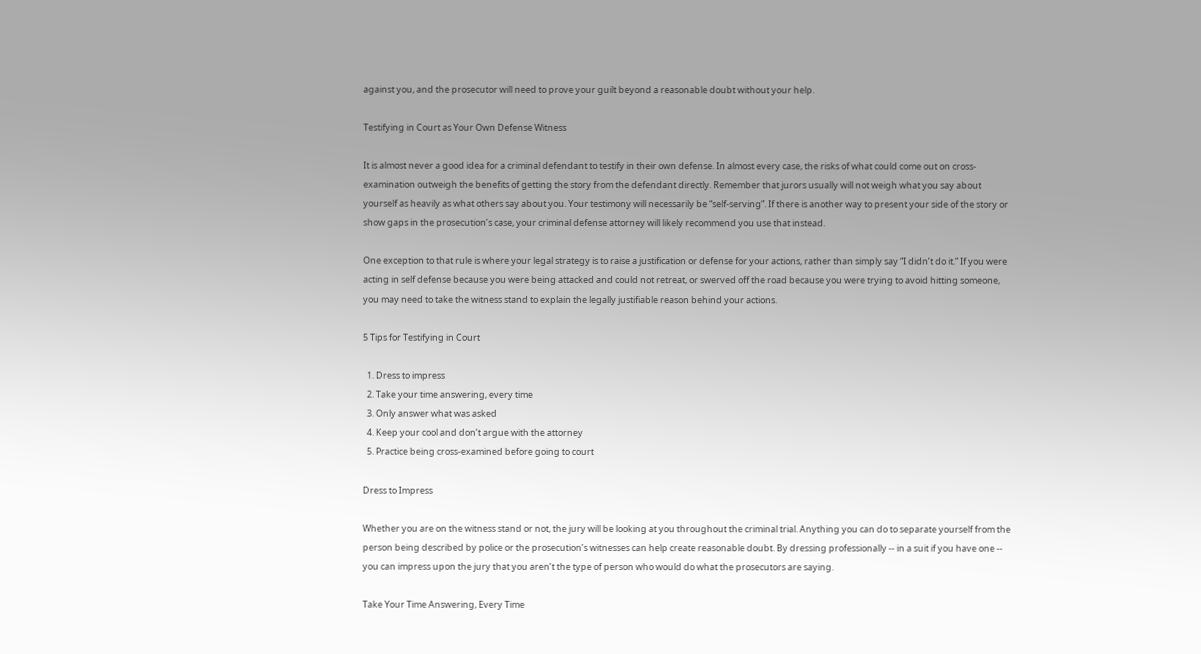against you, and the prosecutor will need to prove your guilt beyond a reasonable doubt without your help.

Testifying in Court as Your Own Defense Witness

It is almost never a good idea for a criminal defendant to testify in their own defense. In almost every case, the risks of what could come out on cross-examination outweigh the benefits of getting the story from the defendant directly. Remember that jurors usually will not weigh what you say about yourself as heavily as what others say about you. Your testimony will necessarily be “self-serving”. If there is another way to present your side of the story or show gaps in the prosecution’s case, your criminal defense attorney will likely recommend you use that instead.

One exception to that rule is where your legal strategy is to raise a justification or defense for your actions, rather than simply say “I didn’t do it.” If you were acting in self defense because you were being attacked and could not retreat, or swerved off the road because you were trying to avoid hitting someone, you may need to take the witness stand to explain the legally justifiable reason behind your actions.

5 Tips for Testifying in Court

  1. Dress to impress
  2. Take your time answering, every time
  3. Only answer what was asked
  4. Keep your cool and don’t argue with the attorney
  5. Practice being cross-examined before going to court

Dress to Impress

Whether you are on the witness stand or not, the jury will be looking at you throughout the criminal trial. Anything you can do to separate yourself from the person being described by police or the prosecution’s witnesses can help create reasonable doubt. By dressing professionally -- in a suit if you have one -- you can impress upon the jury that you aren’t the type of person who would do what the prosecutors are saying.

Take Your Time Answering, Every Time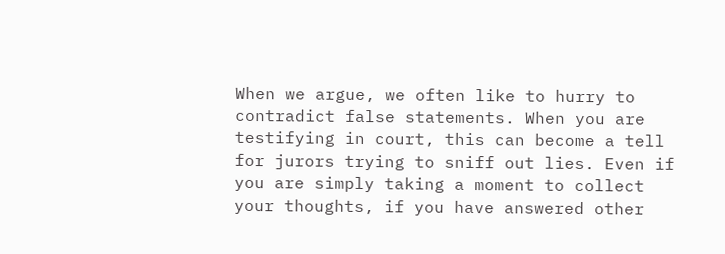When we argue, we often like to hurry to contradict false statements. When you are testifying in court, this can become a tell for jurors trying to sniff out lies. Even if you are simply taking a moment to collect your thoughts, if you have answered other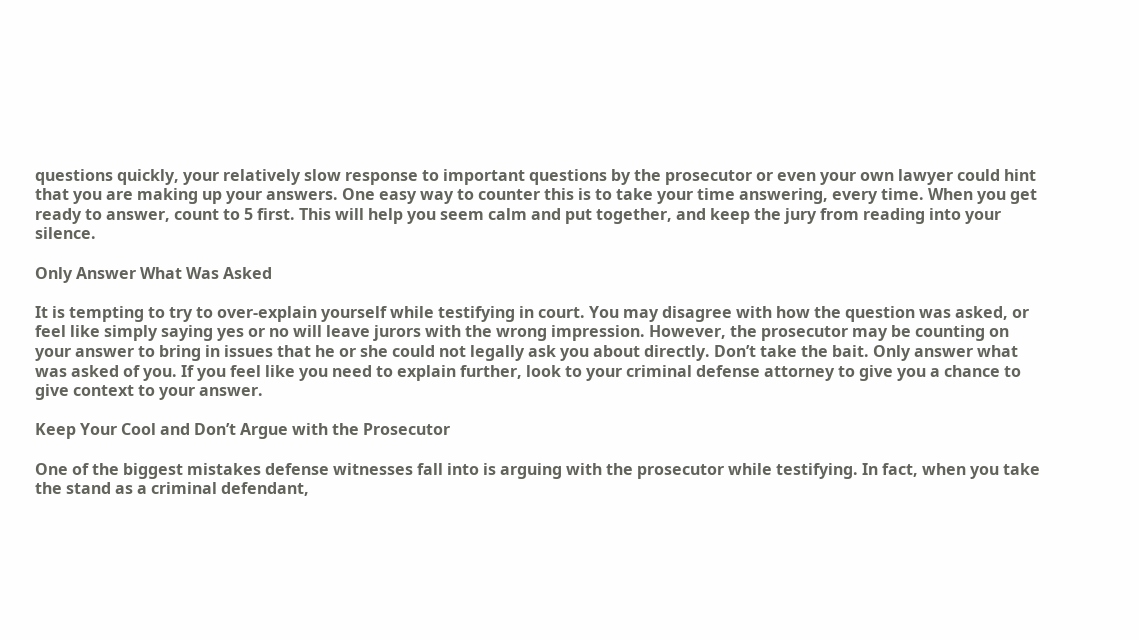questions quickly, your relatively slow response to important questions by the prosecutor or even your own lawyer could hint that you are making up your answers. One easy way to counter this is to take your time answering, every time. When you get ready to answer, count to 5 first. This will help you seem calm and put together, and keep the jury from reading into your silence.

Only Answer What Was Asked

It is tempting to try to over-explain yourself while testifying in court. You may disagree with how the question was asked, or feel like simply saying yes or no will leave jurors with the wrong impression. However, the prosecutor may be counting on your answer to bring in issues that he or she could not legally ask you about directly. Don’t take the bait. Only answer what was asked of you. If you feel like you need to explain further, look to your criminal defense attorney to give you a chance to give context to your answer.

Keep Your Cool and Don’t Argue with the Prosecutor

One of the biggest mistakes defense witnesses fall into is arguing with the prosecutor while testifying. In fact, when you take the stand as a criminal defendant,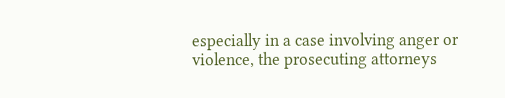especially in a case involving anger or violence, the prosecuting attorneys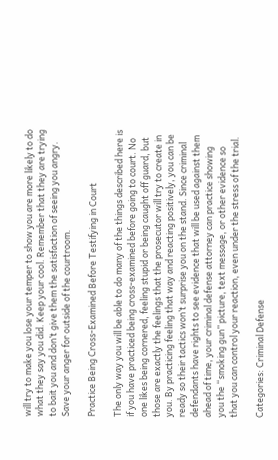will try to make you lose your temper to show you are more likely to do what they say you did. Keep your cool. Remember that they are trying to bait you and don’t give them the satisfaction of seeing you angry. Save your anger for outside of the courtroom.

Practice Being Cross-Examined Before Testifying in Court

The only way you will be able to do many of the things described here is if you have practiced being cross-examined before going to court. No one likes being cornered, feeling stupid or being caught off guard, but those are exactly the feelings that the prosecutor will try to create in you. By practicing feeling that way and reacting positively, you can be ready so their tactics won’t surprise you on the stand. Since criminal defendants have rights to see evidence that will be used against them ahead of time, your criminal defense attorney can practice showing you the “smoking gun” picture, text message, or other evidence so that you can control your reaction, even under the stress of the trial.

Categories: Criminal Defense